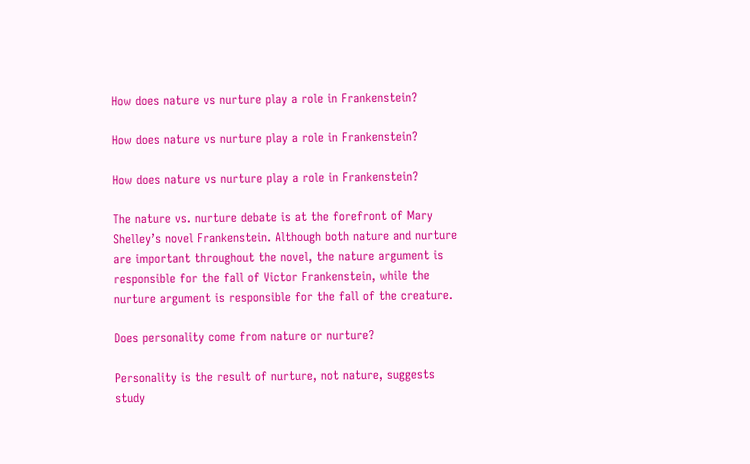How does nature vs nurture play a role in Frankenstein?

How does nature vs nurture play a role in Frankenstein?

How does nature vs nurture play a role in Frankenstein?

The nature vs. nurture debate is at the forefront of Mary Shelley’s novel Frankenstein. Although both nature and nurture are important throughout the novel, the nature argument is responsible for the fall of Victor Frankenstein, while the nurture argument is responsible for the fall of the creature.

Does personality come from nature or nurture?

Personality is the result of nurture, not nature, suggests study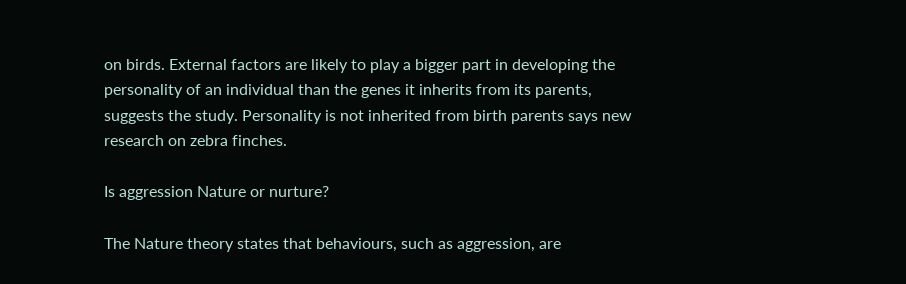on birds. External factors are likely to play a bigger part in developing the personality of an individual than the genes it inherits from its parents, suggests the study. Personality is not inherited from birth parents says new research on zebra finches.

Is aggression Nature or nurture?

The Nature theory states that behaviours, such as aggression, are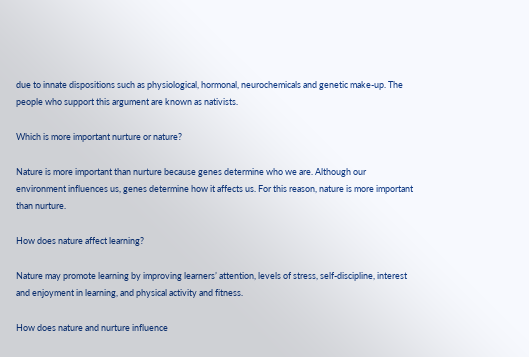due to innate dispositions such as physiological, hormonal, neurochemicals and genetic make-up. The people who support this argument are known as nativists.

Which is more important nurture or nature?

Nature is more important than nurture because genes determine who we are. Although our environment influences us, genes determine how it affects us. For this reason, nature is more important than nurture.

How does nature affect learning?

Nature may promote learning by improving learners’ attention, levels of stress, self-discipline, interest and enjoyment in learning, and physical activity and fitness.

How does nature and nurture influence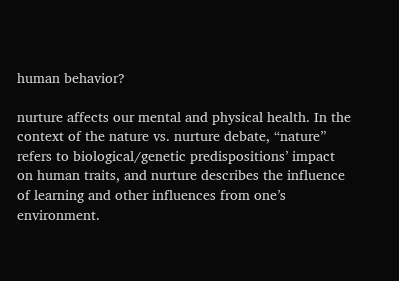human behavior?

nurture affects our mental and physical health. In the context of the nature vs. nurture debate, “nature” refers to biological/genetic predispositions’ impact on human traits, and nurture describes the influence of learning and other influences from one’s environment.